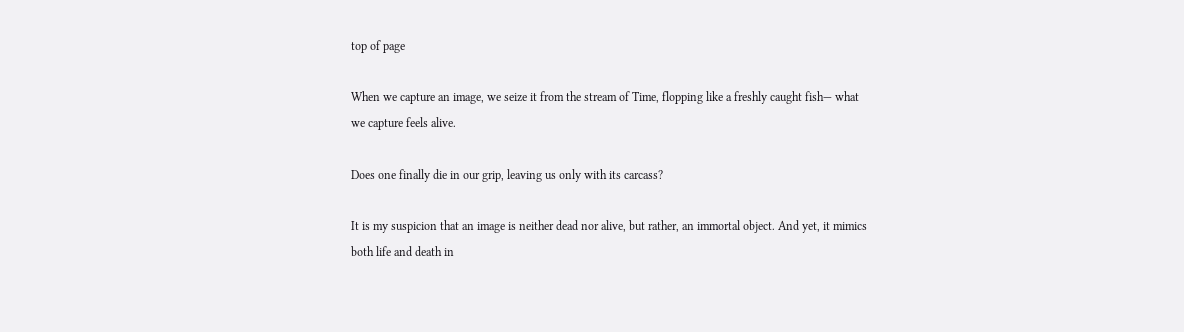top of page

When we capture an image, we seize it from the stream of Time, flopping like a freshly caught fish— what we capture feels alive.

Does one finally die in our grip, leaving us only with its carcass?

It is my suspicion that an image is neither dead nor alive, but rather, an immortal object. And yet, it mimics both life and death in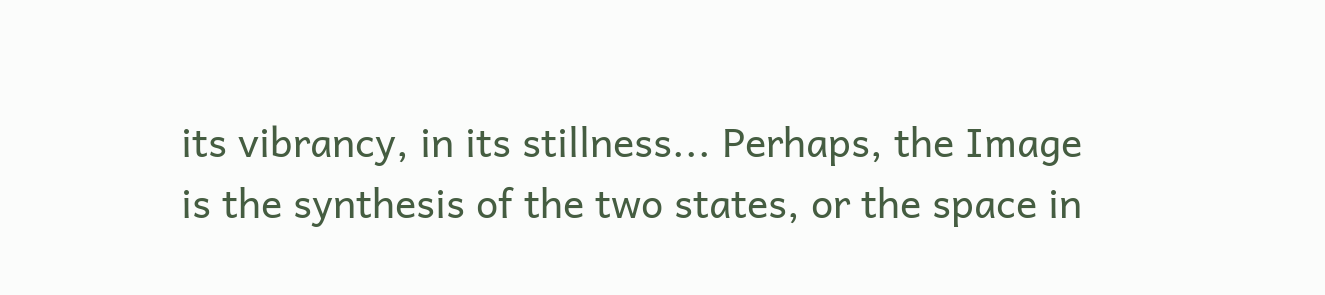its vibrancy, in its stillness... Perhaps, the Image is the synthesis of the two states, or the space in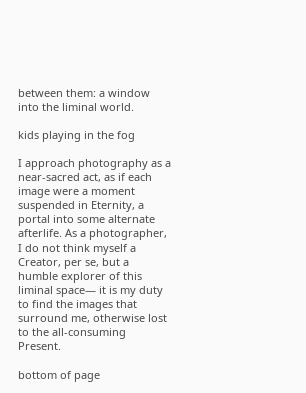between them: a window into the liminal world.

kids playing in the fog

I approach photography as a near-sacred act, as if each image were a moment suspended in Eternity, a portal into some alternate afterlife. As a photographer, I do not think myself a Creator, per se, but a humble explorer of this liminal space— it is my duty to find the images that surround me, otherwise lost to the all-consuming Present.

bottom of page